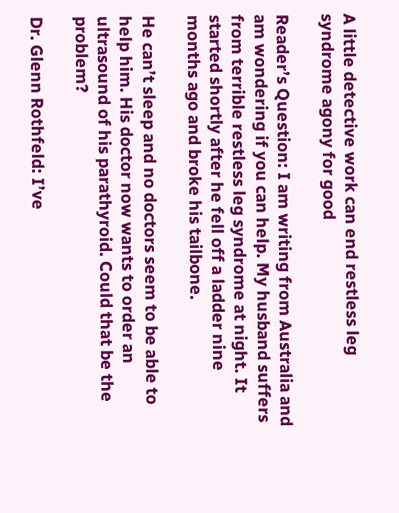A little detective work can end restless leg syndrome agony for good

Reader’s Question: I am writing from Australia and am wondering if you can help. My husband suffers from terrible restless leg syndrome at night. It started shortly after he fell off a ladder nine months ago and broke his tailbone.

He can’t sleep and no doctors seem to be able to help him. His doctor now wants to order an ultrasound of his parathyroid. Could that be the problem?

Dr. Glenn Rothfeld: I’ve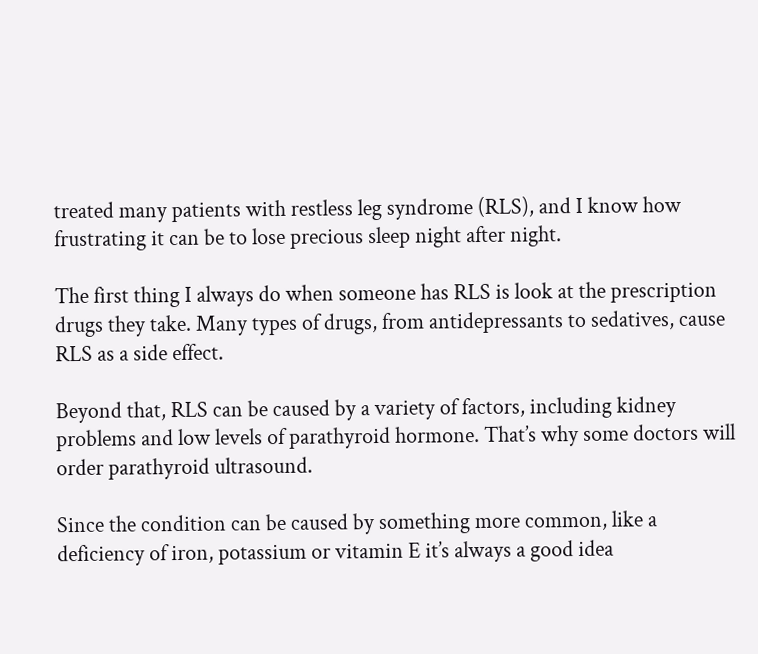treated many patients with restless leg syndrome (RLS), and I know how frustrating it can be to lose precious sleep night after night.

The first thing I always do when someone has RLS is look at the prescription drugs they take. Many types of drugs, from antidepressants to sedatives, cause RLS as a side effect.

Beyond that, RLS can be caused by a variety of factors, including kidney problems and low levels of parathyroid hormone. That’s why some doctors will order parathyroid ultrasound.

Since the condition can be caused by something more common, like a deficiency of iron, potassium or vitamin E it’s always a good idea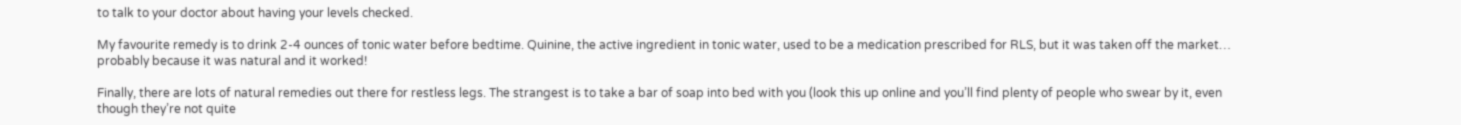to talk to your doctor about having your levels checked.

My favourite remedy is to drink 2-4 ounces of tonic water before bedtime. Quinine, the active ingredient in tonic water, used to be a medication prescribed for RLS, but it was taken off the market… probably because it was natural and it worked!

Finally, there are lots of natural remedies out there for restless legs. The strangest is to take a bar of soap into bed with you (look this up online and you’ll find plenty of people who swear by it, even though they’re not quite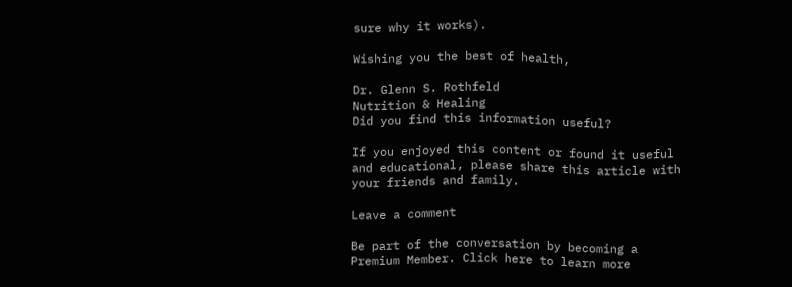sure why it works).

Wishing you the best of health,

Dr. Glenn S. Rothfeld
Nutrition & Healing
Did you find this information useful?

If you enjoyed this content or found it useful and educational, please share this article with your friends and family.

Leave a comment

Be part of the conversation by becoming a Premium Member. Click here to learn more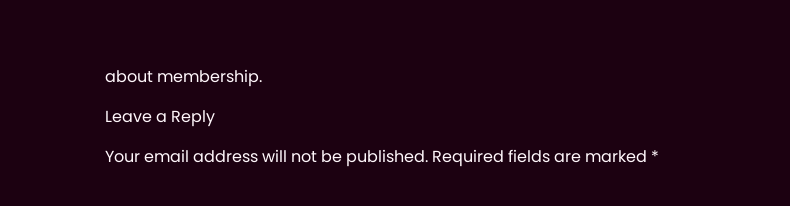about membership.

Leave a Reply

Your email address will not be published. Required fields are marked *